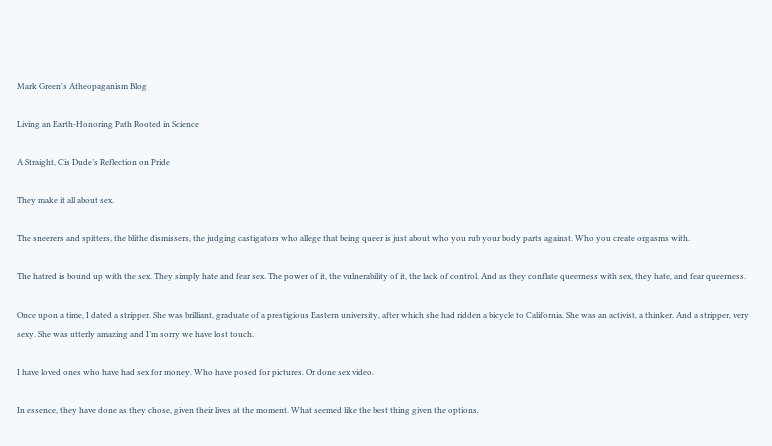Mark Green's Atheopaganism Blog

Living an Earth-Honoring Path Rooted in Science

A Straight, Cis Dude’s Reflection on Pride

They make it all about sex.

The sneerers and spitters, the blithe dismissers, the judging castigators who allege that being queer is just about who you rub your body parts against. Who you create orgasms with.

The hatred is bound up with the sex. They simply hate and fear sex. The power of it, the vulnerability of it, the lack of control. And as they conflate queerness with sex, they hate, and fear queerness.

Once upon a time, I dated a stripper. She was brilliant, graduate of a prestigious Eastern university, after which she had ridden a bicycle to California. She was an activist, a thinker. And a stripper, very sexy. She was utterly amazing and I’m sorry we have lost touch.

I have loved ones who have had sex for money. Who have posed for pictures. Or done sex video.

In essence, they have done as they chose, given their lives at the moment. What seemed like the best thing given the options.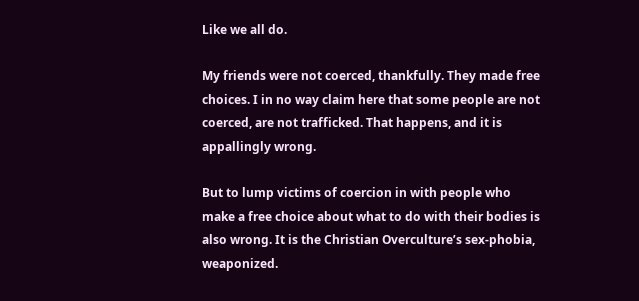Like we all do.

My friends were not coerced, thankfully. They made free choices. I in no way claim here that some people are not coerced, are not trafficked. That happens, and it is appallingly wrong.

But to lump victims of coercion in with people who make a free choice about what to do with their bodies is also wrong. It is the Christian Overculture’s sex-phobia, weaponized.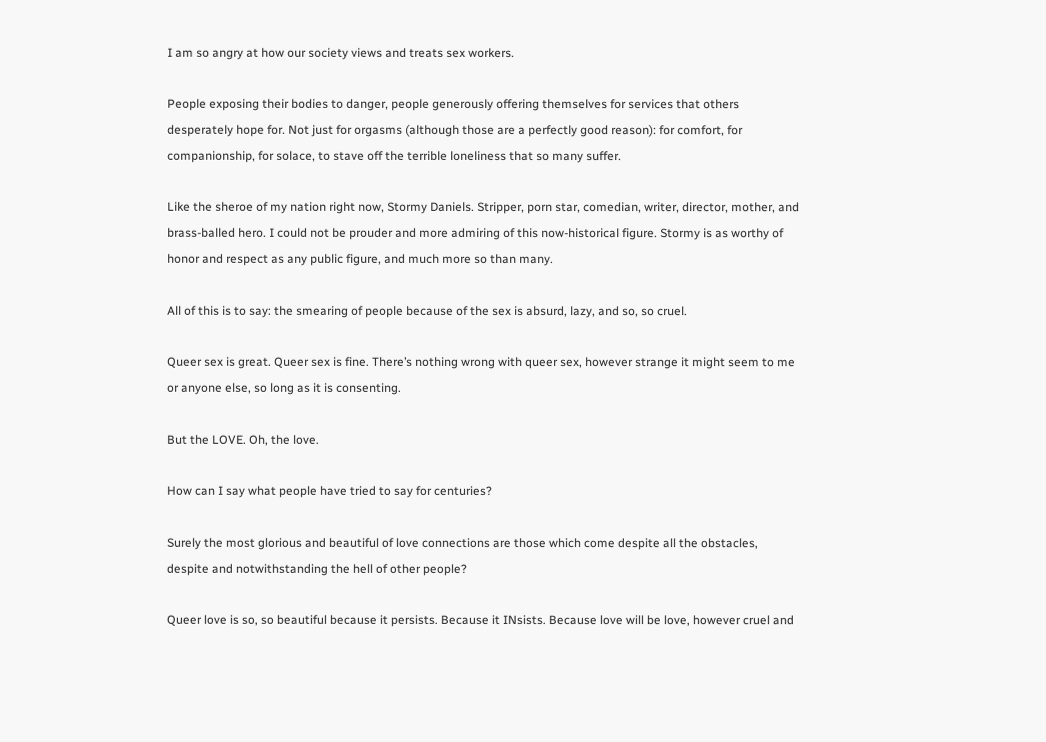I am so angry at how our society views and treats sex workers.

People exposing their bodies to danger, people generously offering themselves for services that others desperately hope for. Not just for orgasms (although those are a perfectly good reason): for comfort, for companionship, for solace, to stave off the terrible loneliness that so many suffer.

Like the sheroe of my nation right now, Stormy Daniels. Stripper, porn star, comedian, writer, director, mother, and brass-balled hero. I could not be prouder and more admiring of this now-historical figure. Stormy is as worthy of honor and respect as any public figure, and much more so than many.

All of this is to say: the smearing of people because of the sex is absurd, lazy, and so, so cruel.

Queer sex is great. Queer sex is fine. There’s nothing wrong with queer sex, however strange it might seem to me or anyone else, so long as it is consenting.

But the LOVE. Oh, the love.

How can I say what people have tried to say for centuries?

Surely the most glorious and beautiful of love connections are those which come despite all the obstacles, despite and notwithstanding the hell of other people?

Queer love is so, so beautiful because it persists. Because it INsists. Because love will be love, however cruel and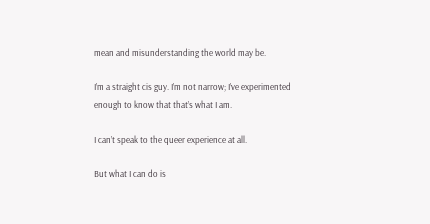mean and misunderstanding the world may be.

I’m a straight cis guy. I’m not narrow; I’ve experimented enough to know that that’s what I am.

I can’t speak to the queer experience at all.

But what I can do is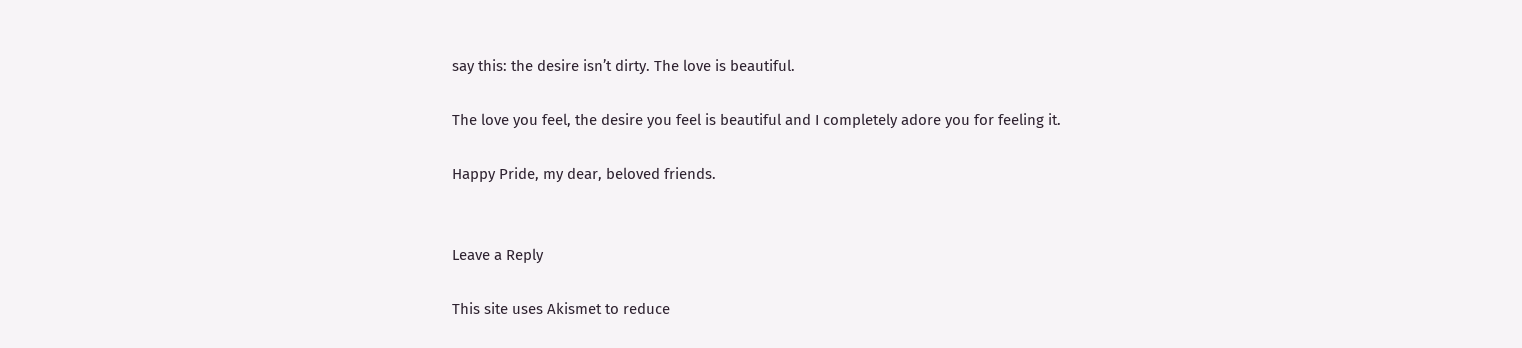say this: the desire isn’t dirty. The love is beautiful.

The love you feel, the desire you feel is beautiful and I completely adore you for feeling it.

Happy Pride, my dear, beloved friends.


Leave a Reply

This site uses Akismet to reduce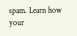spam. Learn how your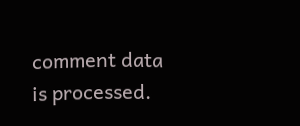comment data is processed.